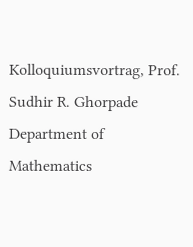Kolloquiumsvortrag, Prof. Sudhir R. Ghorpade Department of Mathematics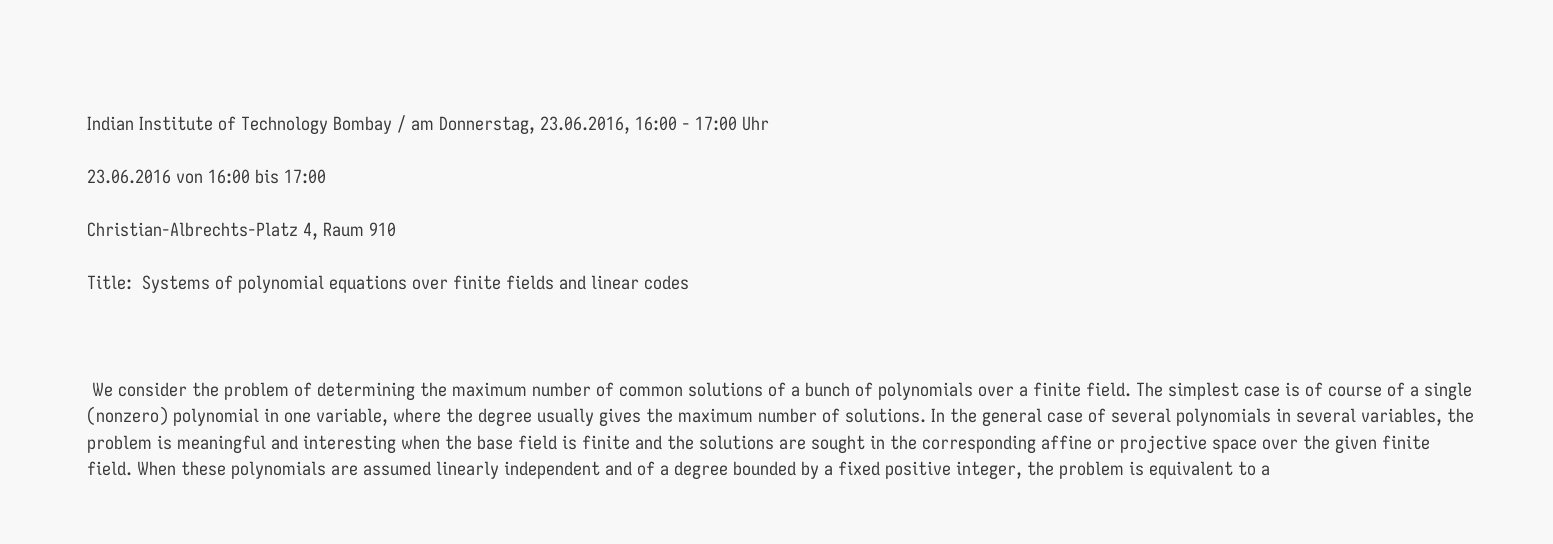Indian Institute of Technology Bombay / am Donnerstag, 23.06.2016, 16:00 - 17:00 Uhr

23.06.2016 von 16:00 bis 17:00

Christian-Albrechts-Platz 4, Raum 910

Title:  Systems of polynomial equations over finite fields and linear codes



 We consider the problem of determining the maximum number of common solutions of a bunch of polynomials over a finite field. The simplest case is of course of a single (nonzero) polynomial in one variable, where the degree usually gives the maximum number of solutions. In the general case of several polynomials in several variables, the problem is meaningful and interesting when the base field is finite and the solutions are sought in the corresponding affine or projective space over the given finite field. When these polynomials are assumed linearly independent and of a degree bounded by a fixed positive integer, the problem is equivalent to a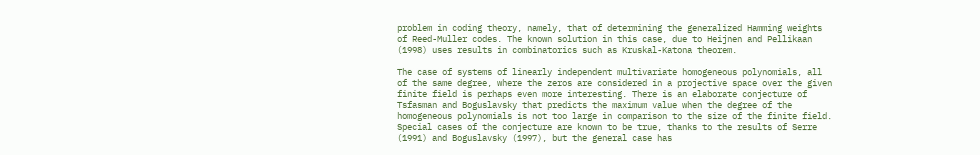problem in coding theory, namely, that of determining the generalized Hamming weights of Reed-Muller codes. The known solution in this case, due to Heijnen and Pellikaan (1998) uses results in combinatorics such as Kruskal-Katona theorem.

The case of systems of linearly independent multivariate homogeneous polynomials, all of the same degree, where the zeros are considered in a projective space over the given finite field is perhaps even more interesting. There is an elaborate conjecture of Tsfasman and Boguslavsky that predicts the maximum value when the degree of the homogeneous polynomials is not too large in comparison to the size of the finite field. Special cases of the conjecture are known to be true, thanks to the results of Serre (1991) and Boguslavsky (1997), but the general case has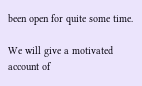been open for quite some time.

We will give a motivated account of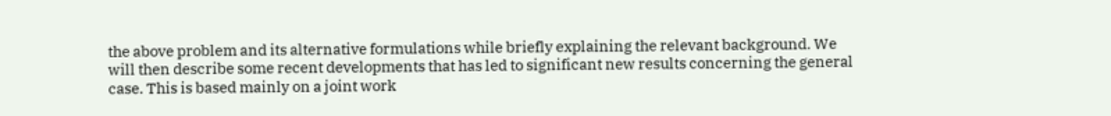the above problem and its alternative formulations while briefly explaining the relevant background. We will then describe some recent developments that has led to significant new results concerning the general case. This is based mainly on a joint work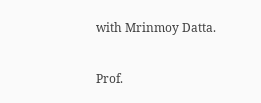with Mrinmoy Datta.

Prof.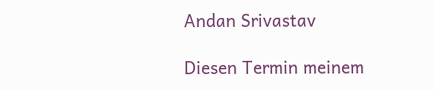Andan Srivastav

Diesen Termin meinem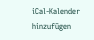iCal-Kalender hinzufügen